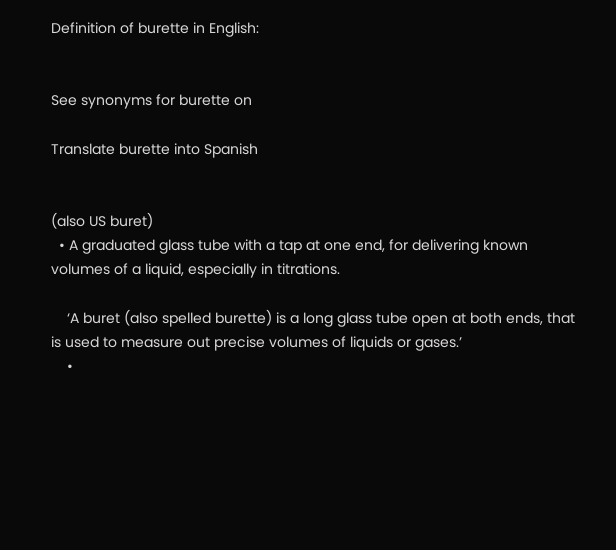Definition of burette in English:


See synonyms for burette on

Translate burette into Spanish


(also US buret)
  • A graduated glass tube with a tap at one end, for delivering known volumes of a liquid, especially in titrations.

    ‘A buret (also spelled burette) is a long glass tube open at both ends, that is used to measure out precise volumes of liquids or gases.’
    •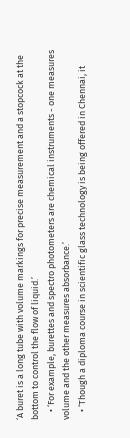‘A buret is a long tube with volume markings for precise measurement and a stopcock at the bottom to control the flow of liquid.’
    • ‘For example, burettes and spectro photometers are chemical instruments - one measures volume and the other measures absorbance.’
    • ‘Though a diploma course in scientific glass technology is being offered in Chennai, it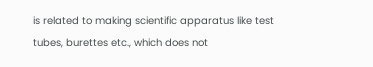is related to making scientific apparatus like test tubes, burettes etc., which does not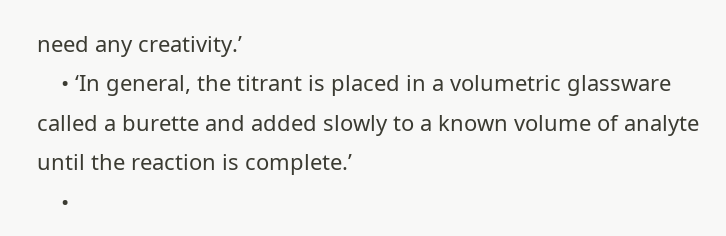need any creativity.’
    • ‘In general, the titrant is placed in a volumetric glassware called a burette and added slowly to a known volume of analyte until the reaction is complete.’
    •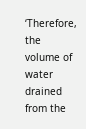‘Therefore, the volume of water drained from the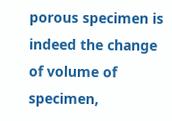porous specimen is indeed the change of volume of specimen,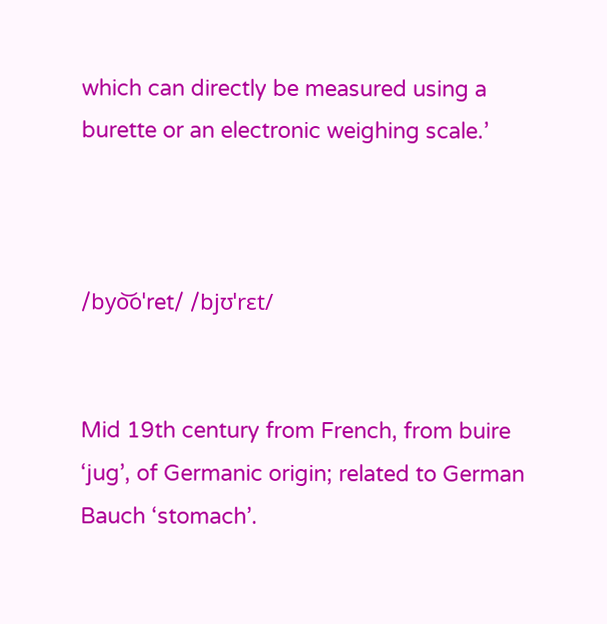which can directly be measured using a burette or an electronic weighing scale.’



/byo͝oˈret/ /bjʊˈrɛt/


Mid 19th century from French, from buire ‘jug’, of Germanic origin; related to German Bauch ‘stomach’.